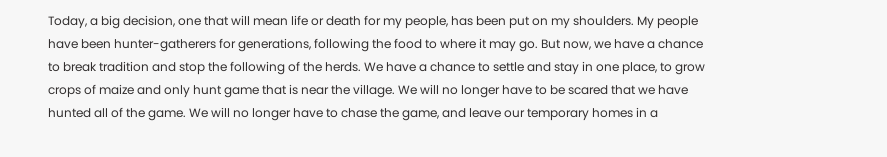Today, a big decision, one that will mean life or death for my people, has been put on my shoulders. My people have been hunter-gatherers for generations, following the food to where it may go. But now, we have a chance to break tradition and stop the following of the herds. We have a chance to settle and stay in one place, to grow crops of maize and only hunt game that is near the village. We will no longer have to be scared that we have hunted all of the game. We will no longer have to chase the game, and leave our temporary homes in a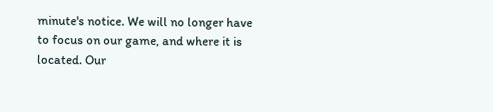minute's notice. We will no longer have to focus on our game, and where it is located. Our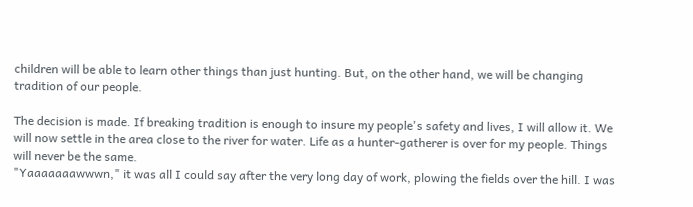children will be able to learn other things than just hunting. But, on the other hand, we will be changing tradition of our people.

The decision is made. If breaking tradition is enough to insure my people's safety and lives, I will allow it. We will now settle in the area close to the river for water. Life as a hunter-gatherer is over for my people. Things will never be the same.
"Yaaaaaaawwwn," it was all I could say after the very long day of work, plowing the fields over the hill. I was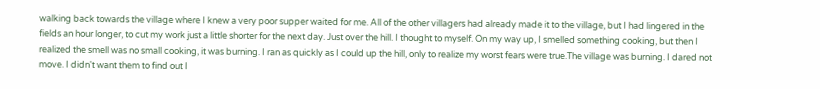walking back towards the village where I knew a very poor supper waited for me. All of the other villagers had already made it to the village, but I had lingered in the fields an hour longer, to cut my work just a little shorter for the next day. Just over the hill. I thought to myself. On my way up, I smelled something cooking, but then I realized the smell was no small cooking, it was burning. I ran as quickly as I could up the hill, only to realize my worst fears were true.The village was burning. I dared not move. I didn't want them to find out I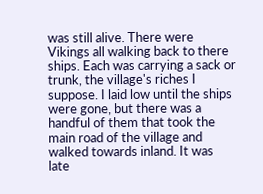was still alive. There were Vikings all walking back to there ships. Each was carrying a sack or trunk, the village's riches I suppose. I laid low until the ships were gone, but there was a handful of them that took the main road of the village and walked towards inland. It was late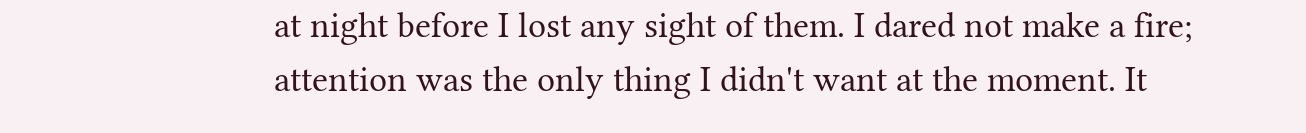at night before I lost any sight of them. I dared not make a fire; attention was the only thing I didn't want at the moment. It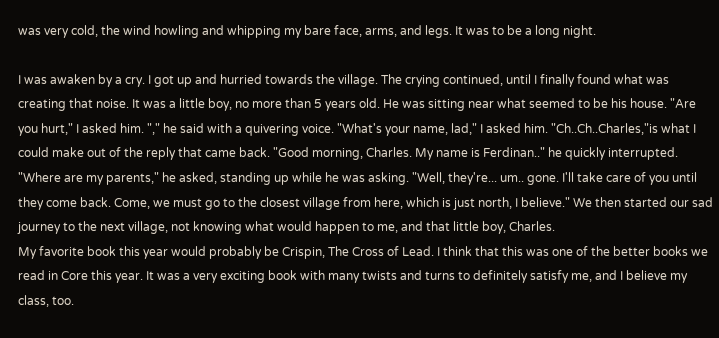was very cold, the wind howling and whipping my bare face, arms, and legs. It was to be a long night.

I was awaken by a cry. I got up and hurried towards the village. The crying continued, until I finally found what was creating that noise. It was a little boy, no more than 5 years old. He was sitting near what seemed to be his house. "Are you hurt," I asked him. "," he said with a quivering voice. "What's your name, lad," I asked him. "Ch..Ch..Charles,"is what I could make out of the reply that came back. "Good morning, Charles. My name is Ferdinan.." he quickly interrupted. "Where are my parents," he asked, standing up while he was asking. "Well, they're... um.. gone. I'll take care of you until they come back. Come, we must go to the closest village from here, which is just north, I believe." We then started our sad journey to the next village, not knowing what would happen to me, and that little boy, Charles.
My favorite book this year would probably be Crispin, The Cross of Lead. I think that this was one of the better books we read in Core this year. It was a very exciting book with many twists and turns to definitely satisfy me, and I believe my class, too.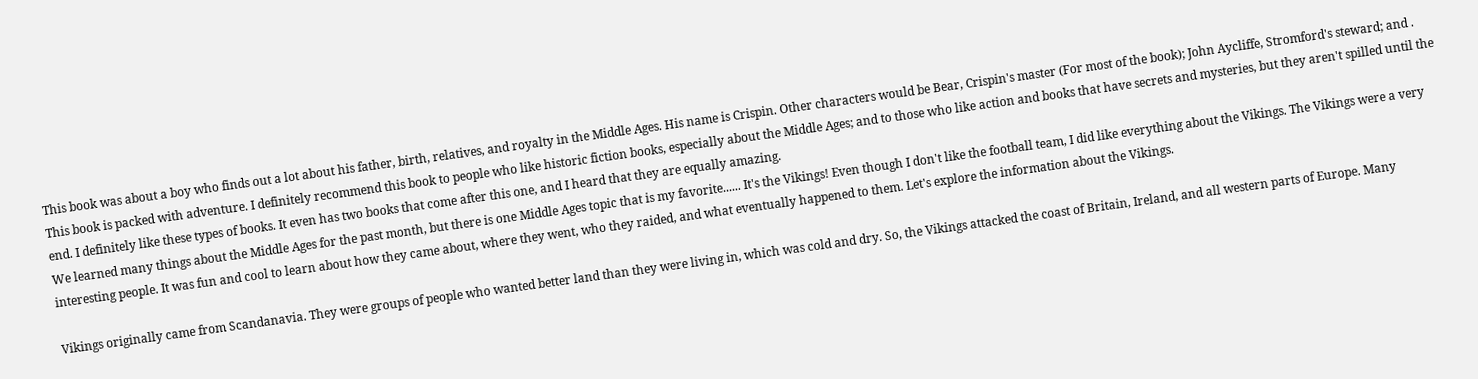This book was about a boy who finds out a lot about his father, birth, relatives, and royalty in the Middle Ages. His name is Crispin. Other characters would be Bear, Crispin's master (For most of the book); John Aycliffe, Stromford's steward; and . This book is packed with adventure. I definitely recommend this book to people who like historic fiction books, especially about the Middle Ages; and to those who like action and books that have secrets and mysteries, but they aren't spilled until the end. I definitely like these types of books. It even has two books that come after this one, and I heard that they are equally amazing.
We learned many things about the Middle Ages for the past month, but there is one Middle Ages topic that is my favorite...... It's the Vikings! Even though I don't like the football team, I did like everything about the Vikings. The Vikings were a very interesting people. It was fun and cool to learn about how they came about, where they went, who they raided, and what eventually happened to them. Let's explore the information about the Vikings.

Vikings originally came from Scandanavia. They were groups of people who wanted better land than they were living in, which was cold and dry. So, the Vikings attacked the coast of Britain, Ireland, and all western parts of Europe. Many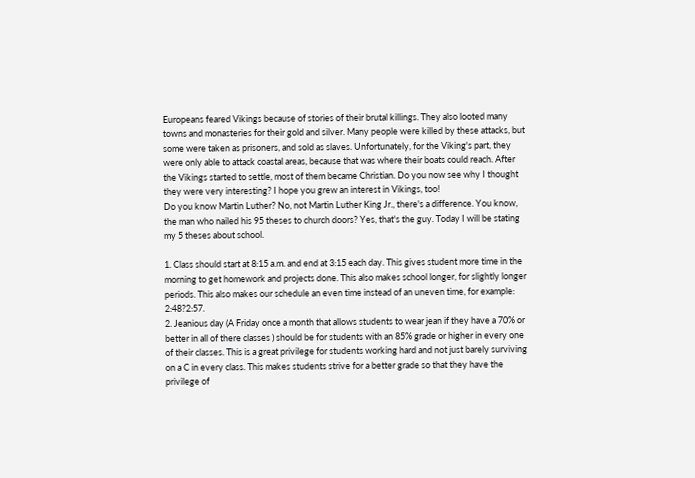Europeans feared Vikings because of stories of their brutal killings. They also looted many towns and monasteries for their gold and silver. Many people were killed by these attacks, but some were taken as prisoners, and sold as slaves. Unfortunately, for the Viking's part, they were only able to attack coastal areas, because that was where their boats could reach. After the Vikings started to settle, most of them became Christian. Do you now see why I thought they were very interesting? I hope you grew an interest in Vikings, too!
Do you know Martin Luther? No, not Martin Luther King Jr., there's a difference. You know, the man who nailed his 95 theses to church doors? Yes, that's the guy. Today I will be stating my 5 theses about school.

1. Class should start at 8:15 a.m. and end at 3:15 each day. This gives student more time in the morning to get homework and projects done. This also makes school longer, for slightly longer periods. This also makes our schedule an even time instead of an uneven time, for example: 2:48?2:57.
2. Jeanious day (A Friday once a month that allows students to wear jean if they have a 70% or better in all of there classes ) should be for students with an 85% grade or higher in every one of their classes. This is a great privilege for students working hard and not just barely surviving on a C in every class. This makes students strive for a better grade so that they have the privilege of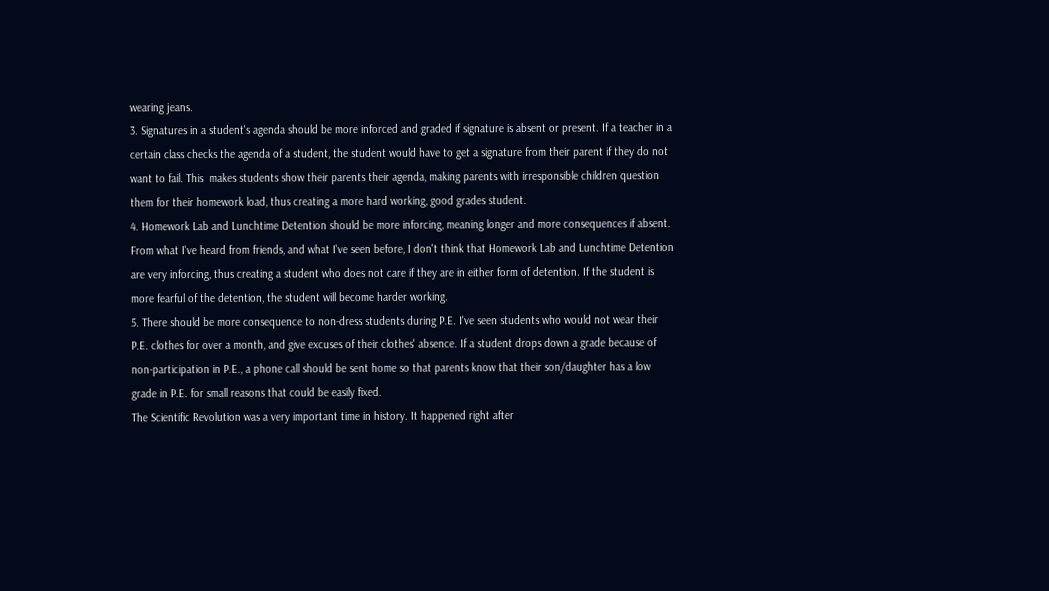wearing jeans.
3. Signatures in a student's agenda should be more inforced and graded if signature is absent or present. If a teacher in a certain class checks the agenda of a student, the student would have to get a signature from their parent if they do not want to fail. This  makes students show their parents their agenda, making parents with irresponsible children question them for their homework load, thus creating a more hard working, good grades student.
4. Homework Lab and Lunchtime Detention should be more inforcing, meaning longer and more consequences if absent. From what I've heard from friends, and what I've seen before, I don't think that Homework Lab and Lunchtime Detention are very inforcing, thus creating a student who does not care if they are in either form of detention. If the student is more fearful of the detention, the student will become harder working.
5. There should be more consequence to non-dress students during P.E. I've seen students who would not wear their P.E. clothes for over a month, and give excuses of their clothes' absence. If a student drops down a grade because of non-participation in P.E., a phone call should be sent home so that parents know that their son/daughter has a low grade in P.E. for small reasons that could be easily fixed.
The Scientific Revolution was a very important time in history. It happened right after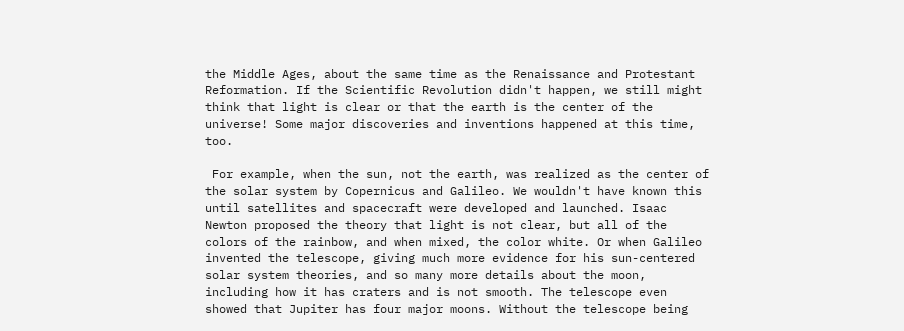the Middle Ages, about the same time as the Renaissance and Protestant Reformation. If the Scientific Revolution didn't happen, we still might think that light is clear or that the earth is the center of the universe! Some major discoveries and inventions happened at this time, too.

 For example, when the sun, not the earth, was realized as the center of the solar system by Copernicus and Galileo. We wouldn't have known this until satellites and spacecraft were developed and launched. Isaac Newton proposed the theory that light is not clear, but all of the colors of the rainbow, and when mixed, the color white. Or when Galileo invented the telescope, giving much more evidence for his sun-centered solar system theories, and so many more details about the moon, including how it has craters and is not smooth. The telescope even showed that Jupiter has four major moons. Without the telescope being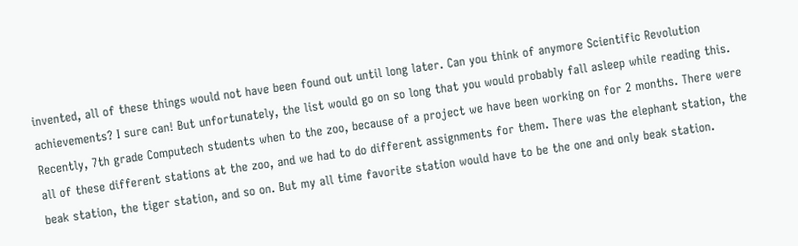invented, all of these things would not have been found out until long later. Can you think of anymore Scientific Revolution achievements? I sure can! But unfortunately, the list would go on so long that you would probably fall asleep while reading this.
Recently, 7th grade Computech students when to the zoo, because of a project we have been working on for 2 months. There were all of these different stations at the zoo, and we had to do different assignments for them. There was the elephant station, the beak station, the tiger station, and so on. But my all time favorite station would have to be the one and only beak station.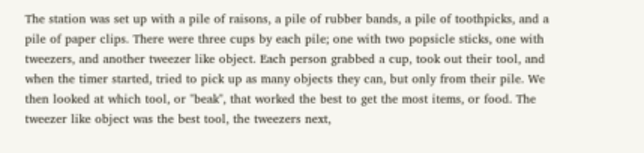The station was set up with a pile of raisons, a pile of rubber bands, a pile of toothpicks, and a pile of paper clips. There were three cups by each pile; one with two popsicle sticks, one with tweezers, and another tweezer like object. Each person grabbed a cup, took out their tool, and when the timer started, tried to pick up as many objects they can, but only from their pile. We then looked at which tool, or "beak", that worked the best to get the most items, or food. The tweezer like object was the best tool, the tweezers next,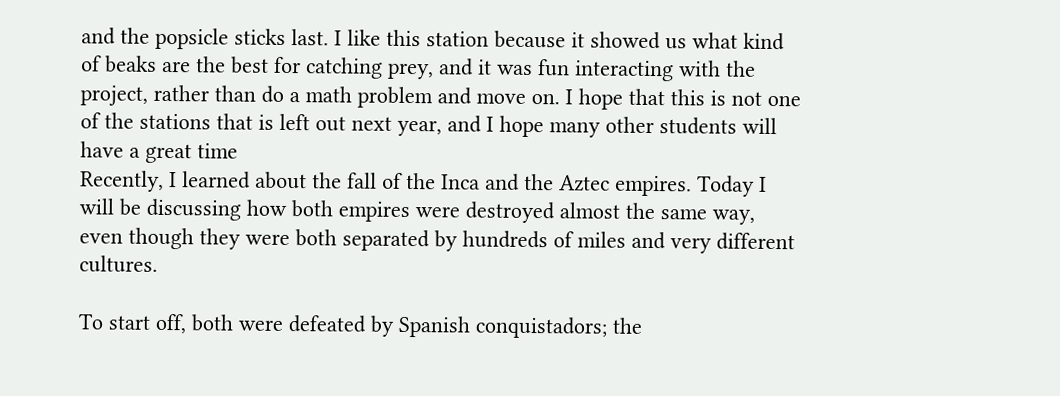and the popsicle sticks last. I like this station because it showed us what kind of beaks are the best for catching prey, and it was fun interacting with the project, rather than do a math problem and move on. I hope that this is not one of the stations that is left out next year, and I hope many other students will have a great time
Recently, I learned about the fall of the Inca and the Aztec empires. Today I will be discussing how both empires were destroyed almost the same way, even though they were both separated by hundreds of miles and very different cultures.

To start off, both were defeated by Spanish conquistadors; the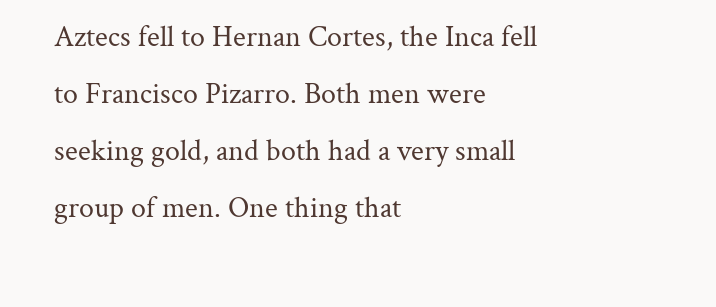Aztecs fell to Hernan Cortes, the Inca fell to Francisco Pizarro. Both men were seeking gold, and both had a very small group of men. One thing that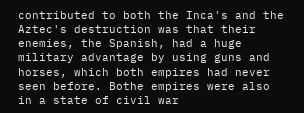contributed to both the Inca's and the Aztec's destruction was that their enemies, the Spanish, had a huge military advantage by using guns and horses, which both empires had never seen before. Bothe empires were also in a state of civil war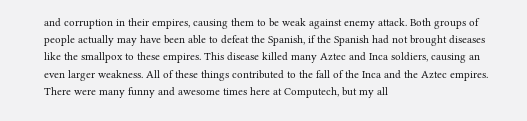and corruption in their empires, causing them to be weak against enemy attack. Both groups of people actually may have been able to defeat the Spanish, if the Spanish had not brought diseases like the smallpox to these empires. This disease killed many Aztec and Inca soldiers, causing an even larger weakness. All of these things contributed to the fall of the Inca and the Aztec empires.
There were many funny and awesome times here at Computech, but my all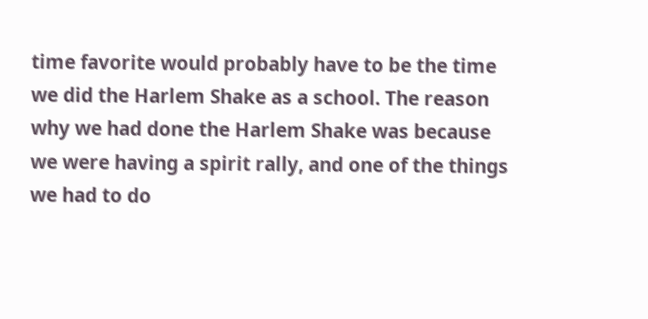time favorite would probably have to be the time we did the Harlem Shake as a school. The reason why we had done the Harlem Shake was because we were having a spirit rally, and one of the things we had to do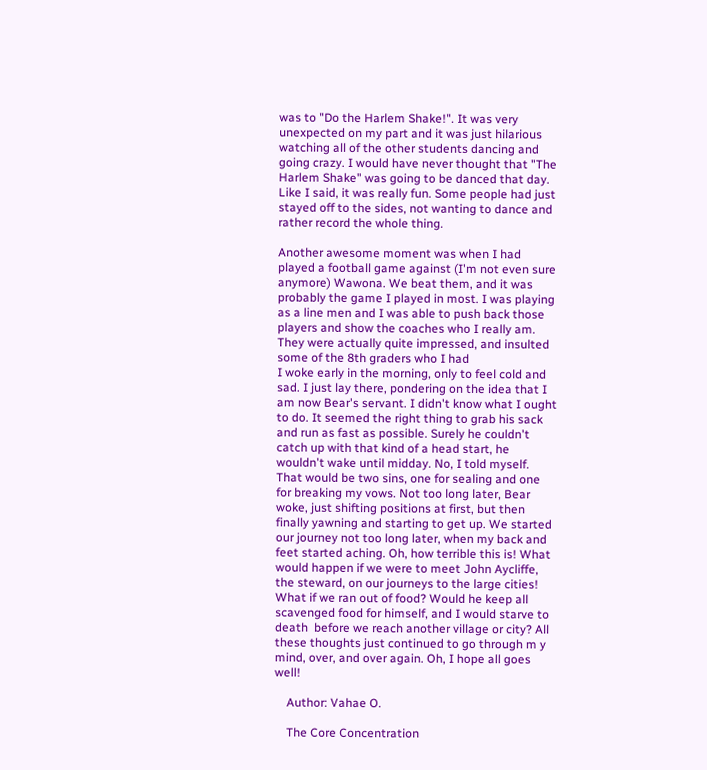was to "Do the Harlem Shake!". It was very unexpected on my part and it was just hilarious watching all of the other students dancing and going crazy. I would have never thought that "The Harlem Shake" was going to be danced that day. Like I said, it was really fun. Some people had just stayed off to the sides, not wanting to dance and rather record the whole thing.

Another awesome moment was when I had played a football game against (I'm not even sure anymore) Wawona. We beat them, and it was probably the game I played in most. I was playing as a line men and I was able to push back those players and show the coaches who I really am. They were actually quite impressed, and insulted some of the 8th graders who I had
I woke early in the morning, only to feel cold and sad. I just lay there, pondering on the idea that I am now Bear's servant. I didn't know what I ought to do. It seemed the right thing to grab his sack and run as fast as possible. Surely he couldn't catch up with that kind of a head start, he wouldn't wake until midday. No, I told myself. That would be two sins, one for sealing and one for breaking my vows. Not too long later, Bear woke, just shifting positions at first, but then finally yawning and starting to get up. We started our journey not too long later, when my back and feet started aching. Oh, how terrible this is! What would happen if we were to meet John Aycliffe, the steward, on our journeys to the large cities! What if we ran out of food? Would he keep all scavenged food for himself, and I would starve to death  before we reach another village or city? All these thoughts just continued to go through m y mind, over, and over again. Oh, I hope all goes well!

    Author: Vahae O.

    The Core Concentration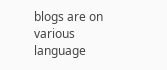blogs are on various language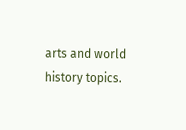arts and world history topics.